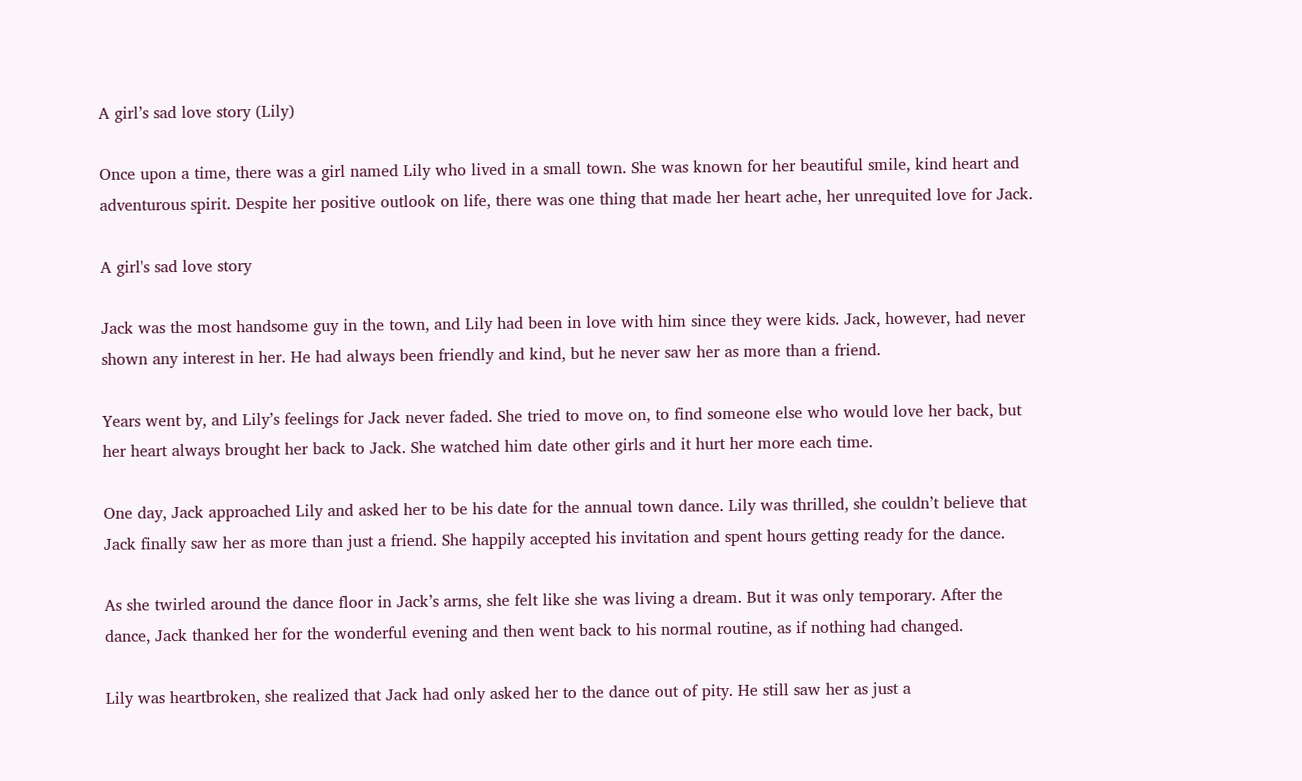A girl’s sad love story (Lily)

Once upon a time, there was a girl named Lily who lived in a small town. She was known for her beautiful smile, kind heart and adventurous spirit. Despite her positive outlook on life, there was one thing that made her heart ache, her unrequited love for Jack.

A girl's sad love story

Jack was the most handsome guy in the town, and Lily had been in love with him since they were kids. Jack, however, had never shown any interest in her. He had always been friendly and kind, but he never saw her as more than a friend.

Years went by, and Lily’s feelings for Jack never faded. She tried to move on, to find someone else who would love her back, but her heart always brought her back to Jack. She watched him date other girls and it hurt her more each time.

One day, Jack approached Lily and asked her to be his date for the annual town dance. Lily was thrilled, she couldn’t believe that Jack finally saw her as more than just a friend. She happily accepted his invitation and spent hours getting ready for the dance.

As she twirled around the dance floor in Jack’s arms, she felt like she was living a dream. But it was only temporary. After the dance, Jack thanked her for the wonderful evening and then went back to his normal routine, as if nothing had changed.

Lily was heartbroken, she realized that Jack had only asked her to the dance out of pity. He still saw her as just a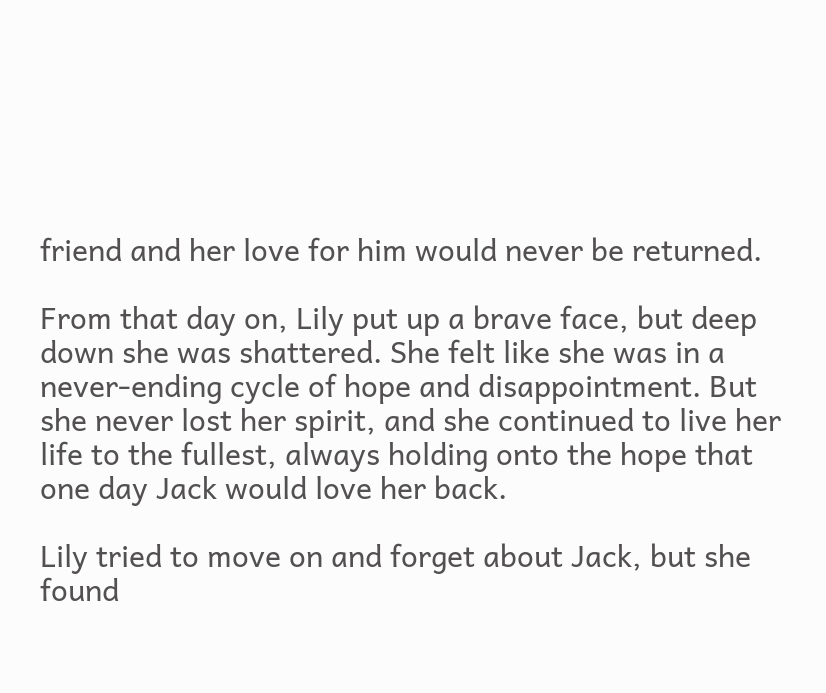friend and her love for him would never be returned.

From that day on, Lily put up a brave face, but deep down she was shattered. She felt like she was in a never-ending cycle of hope and disappointment. But she never lost her spirit, and she continued to live her life to the fullest, always holding onto the hope that one day Jack would love her back.

Lily tried to move on and forget about Jack, but she found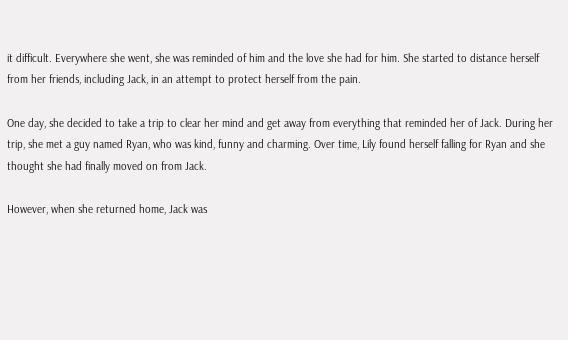it difficult. Everywhere she went, she was reminded of him and the love she had for him. She started to distance herself from her friends, including Jack, in an attempt to protect herself from the pain.

One day, she decided to take a trip to clear her mind and get away from everything that reminded her of Jack. During her trip, she met a guy named Ryan, who was kind, funny and charming. Over time, Lily found herself falling for Ryan and she thought she had finally moved on from Jack.

However, when she returned home, Jack was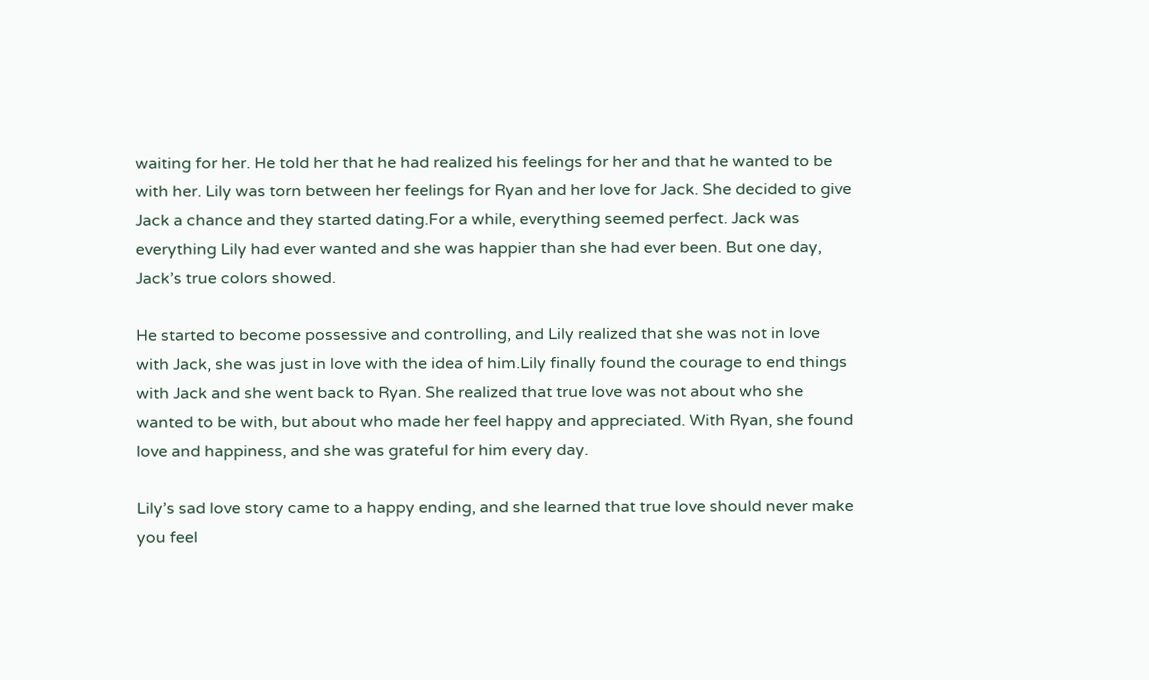waiting for her. He told her that he had realized his feelings for her and that he wanted to be with her. Lily was torn between her feelings for Ryan and her love for Jack. She decided to give Jack a chance and they started dating.For a while, everything seemed perfect. Jack was everything Lily had ever wanted and she was happier than she had ever been. But one day, Jack’s true colors showed.

He started to become possessive and controlling, and Lily realized that she was not in love with Jack, she was just in love with the idea of him.Lily finally found the courage to end things with Jack and she went back to Ryan. She realized that true love was not about who she wanted to be with, but about who made her feel happy and appreciated. With Ryan, she found love and happiness, and she was grateful for him every day.

Lily’s sad love story came to a happy ending, and she learned that true love should never make you feel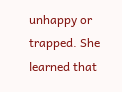unhappy or trapped. She learned that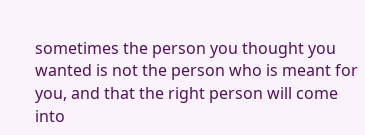sometimes the person you thought you wanted is not the person who is meant for you, and that the right person will come into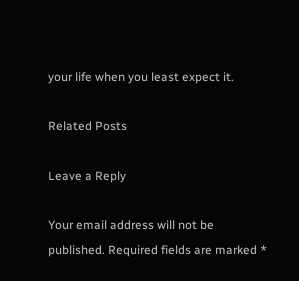your life when you least expect it.

Related Posts

Leave a Reply

Your email address will not be published. Required fields are marked *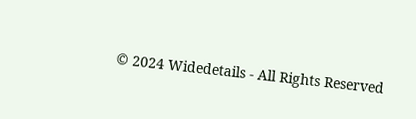© 2024 Widedetails - All Rights Reserved